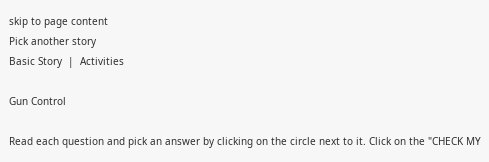skip to page content
Pick another story
Basic Story  |  Activities

Gun Control

Read each question and pick an answer by clicking on the circle next to it. Click on the "CHECK MY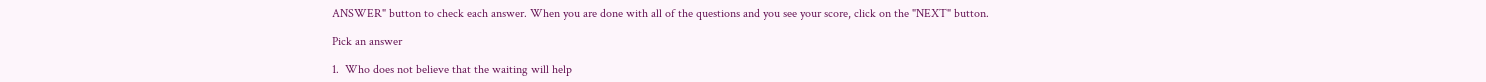ANSWER" button to check each answer. When you are done with all of the questions and you see your score, click on the "NEXT" button.

Pick an answer

1.  Who does not believe that the waiting will help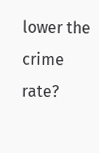lower the crime rate?